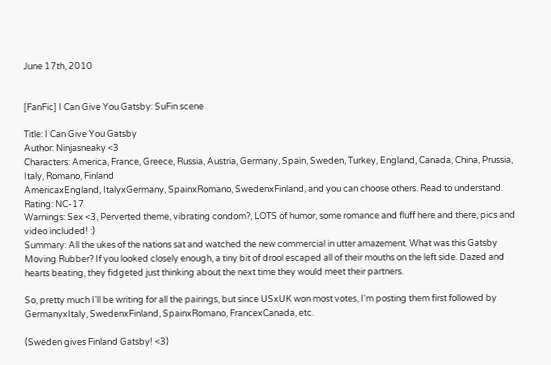June 17th, 2010


[FanFic] I Can Give You Gatsby: SuFin scene

Title: I Can Give You Gatsby
Author: Ninjasneaky <3
Characters: America, France, Greece, Russia, Austria, Germany, Spain, Sweden, Turkey, England, Canada, China, Prussia, Italy, Romano, Finland
AmericaxEngland, ItalyxGermany, SpainxRomano, SwedenxFinland, and you can choose others. Read to understand.
Rating: NC-17
Warnings: Sex <3, Perverted theme, vibrating condom?, LOTS of humor, some romance and fluff here and there, pics and video included! :)
Summary: All the ukes of the nations sat and watched the new commercial in utter amazement. What was this Gatsby Moving Rubber? If you looked closely enough, a tiny bit of drool escaped all of their mouths on the left side. Dazed and hearts beating, they fidgeted just thinking about the next time they would meet their partners.

So, pretty much I'll be writing for all the pairings, but since USxUK won most votes, I'm posting them first followed by GermanyxItaly, SwedenxFinland, SpainxRomano, FrancexCanada, etc.

(Sweden gives Finland Gatsby! <3)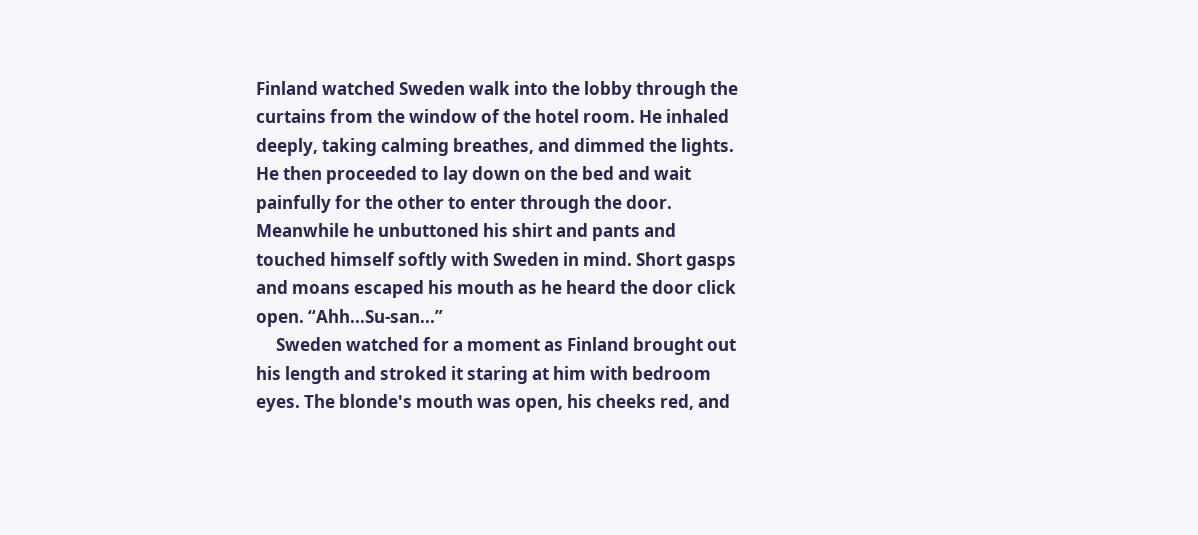Finland watched Sweden walk into the lobby through the curtains from the window of the hotel room. He inhaled deeply, taking calming breathes, and dimmed the lights. He then proceeded to lay down on the bed and wait painfully for the other to enter through the door. Meanwhile he unbuttoned his shirt and pants and touched himself softly with Sweden in mind. Short gasps and moans escaped his mouth as he heard the door click open. “Ahh...Su-san...”
     Sweden watched for a moment as Finland brought out his length and stroked it staring at him with bedroom eyes. The blonde's mouth was open, his cheeks red, and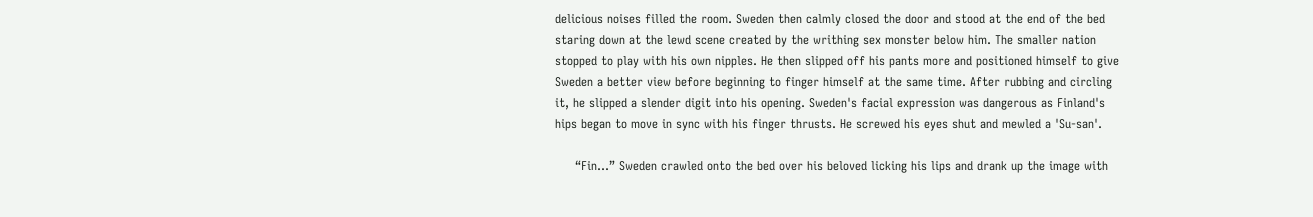delicious noises filled the room. Sweden then calmly closed the door and stood at the end of the bed staring down at the lewd scene created by the writhing sex monster below him. The smaller nation stopped to play with his own nipples. He then slipped off his pants more and positioned himself to give Sweden a better view before beginning to finger himself at the same time. After rubbing and circling it, he slipped a slender digit into his opening. Sweden's facial expression was dangerous as Finland's hips began to move in sync with his finger thrusts. He screwed his eyes shut and mewled a 'Su-san'.

     “Fin...” Sweden crawled onto the bed over his beloved licking his lips and drank up the image with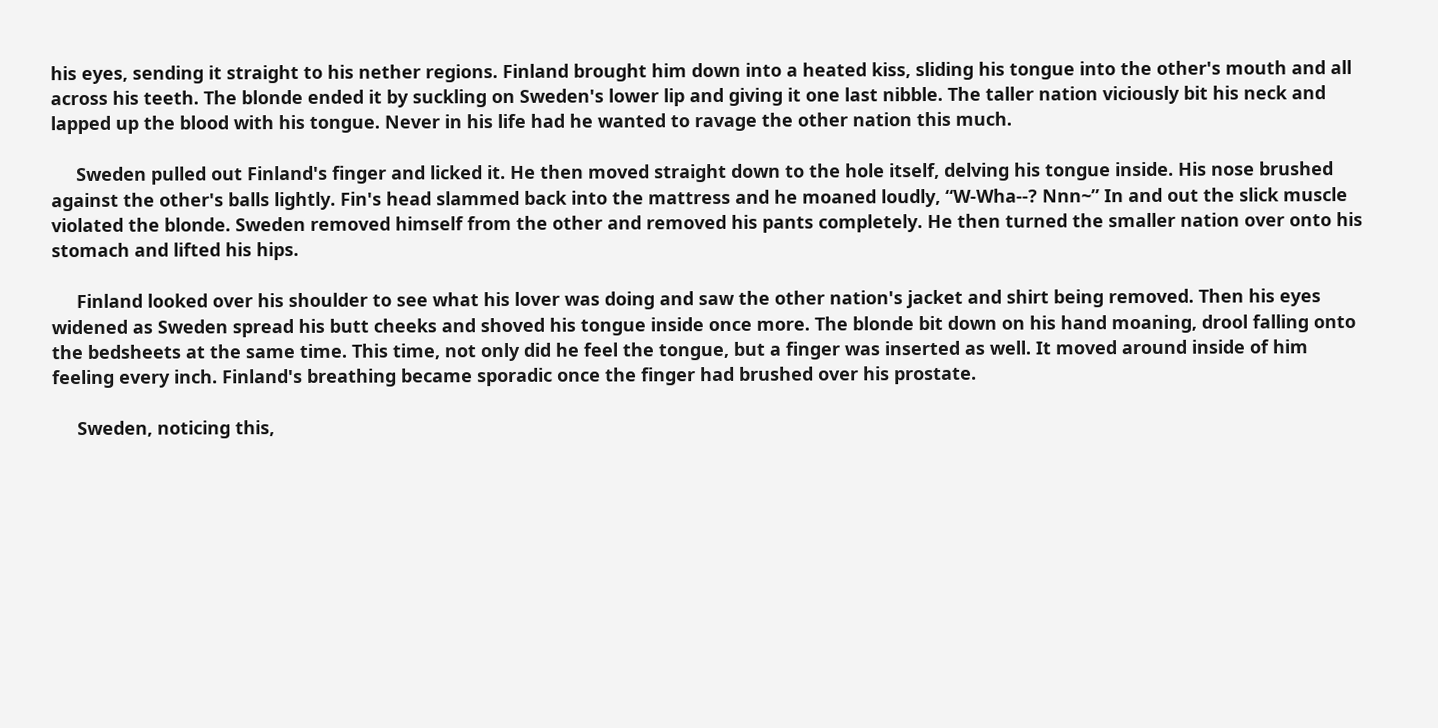his eyes, sending it straight to his nether regions. Finland brought him down into a heated kiss, sliding his tongue into the other's mouth and all across his teeth. The blonde ended it by suckling on Sweden's lower lip and giving it one last nibble. The taller nation viciously bit his neck and lapped up the blood with his tongue. Never in his life had he wanted to ravage the other nation this much.

     Sweden pulled out Finland's finger and licked it. He then moved straight down to the hole itself, delving his tongue inside. His nose brushed against the other's balls lightly. Fin's head slammed back into the mattress and he moaned loudly, “W-Wha--? Nnn~” In and out the slick muscle violated the blonde. Sweden removed himself from the other and removed his pants completely. He then turned the smaller nation over onto his stomach and lifted his hips.

     Finland looked over his shoulder to see what his lover was doing and saw the other nation's jacket and shirt being removed. Then his eyes widened as Sweden spread his butt cheeks and shoved his tongue inside once more. The blonde bit down on his hand moaning, drool falling onto the bedsheets at the same time. This time, not only did he feel the tongue, but a finger was inserted as well. It moved around inside of him feeling every inch. Finland's breathing became sporadic once the finger had brushed over his prostate.

     Sweden, noticing this,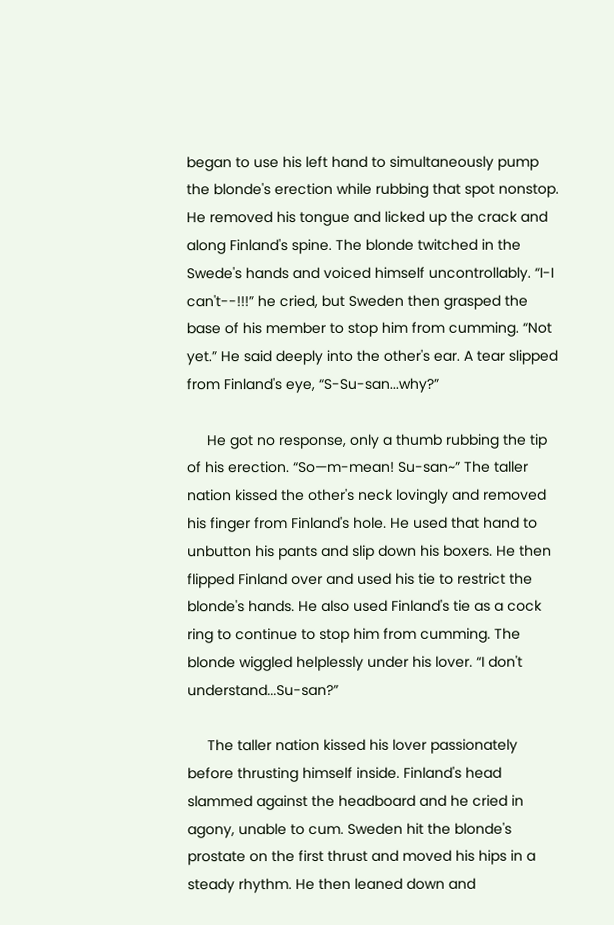began to use his left hand to simultaneously pump the blonde's erection while rubbing that spot nonstop. He removed his tongue and licked up the crack and along Finland's spine. The blonde twitched in the Swede's hands and voiced himself uncontrollably. “I-I can't--!!!” he cried, but Sweden then grasped the base of his member to stop him from cumming. “Not yet.” He said deeply into the other's ear. A tear slipped from Finland's eye, “S-Su-san...why?”

     He got no response, only a thumb rubbing the tip of his erection. “So—m-mean! Su-san~” The taller nation kissed the other's neck lovingly and removed his finger from Finland's hole. He used that hand to unbutton his pants and slip down his boxers. He then flipped Finland over and used his tie to restrict the blonde's hands. He also used Finland's tie as a cock ring to continue to stop him from cumming. The blonde wiggled helplessly under his lover. “I don't understand...Su-san?”

     The taller nation kissed his lover passionately before thrusting himself inside. Finland's head slammed against the headboard and he cried in agony, unable to cum. Sweden hit the blonde's prostate on the first thrust and moved his hips in a steady rhythm. He then leaned down and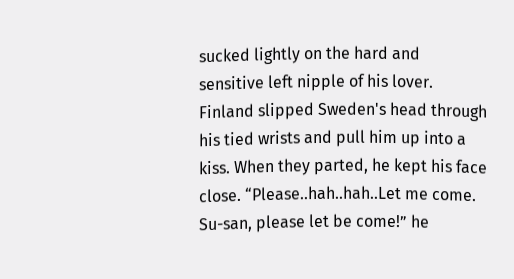sucked lightly on the hard and sensitive left nipple of his lover. Finland slipped Sweden's head through his tied wrists and pull him up into a kiss. When they parted, he kept his face close. “Please..hah..hah..Let me come. Su-san, please let be come!” he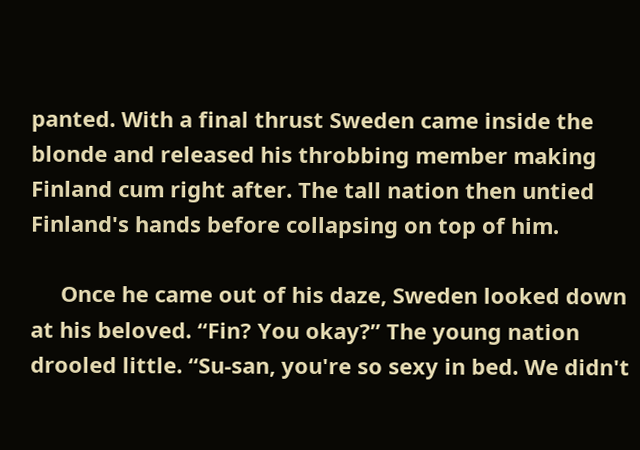panted. With a final thrust Sweden came inside the blonde and released his throbbing member making Finland cum right after. The tall nation then untied Finland's hands before collapsing on top of him.

     Once he came out of his daze, Sweden looked down at his beloved. “Fin? You okay?” The young nation drooled little. “Su-san, you're so sexy in bed. We didn't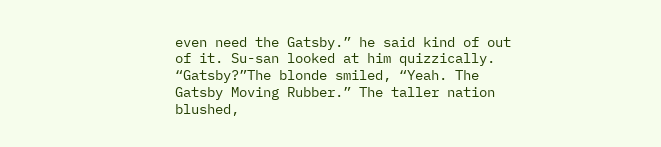even need the Gatsby.” he said kind of out of it. Su-san looked at him quizzically. “Gatsby?”The blonde smiled, “Yeah. The Gatsby Moving Rubber.” The taller nation blushed,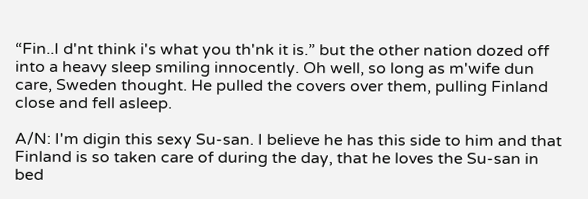“Fin..I d'nt think i's what you th'nk it is.” but the other nation dozed off into a heavy sleep smiling innocently. Oh well, so long as m'wife dun care, Sweden thought. He pulled the covers over them, pulling Finland close and fell asleep.

A/N: I'm digin this sexy Su-san. I believe he has this side to him and that Finland is so taken care of during the day, that he loves the Su-san in bed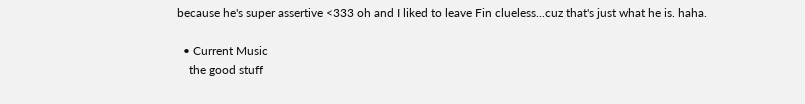because he's super assertive <333 oh and I liked to leave Fin clueless...cuz that's just what he is. haha.

  • Current Music
    the good stuff